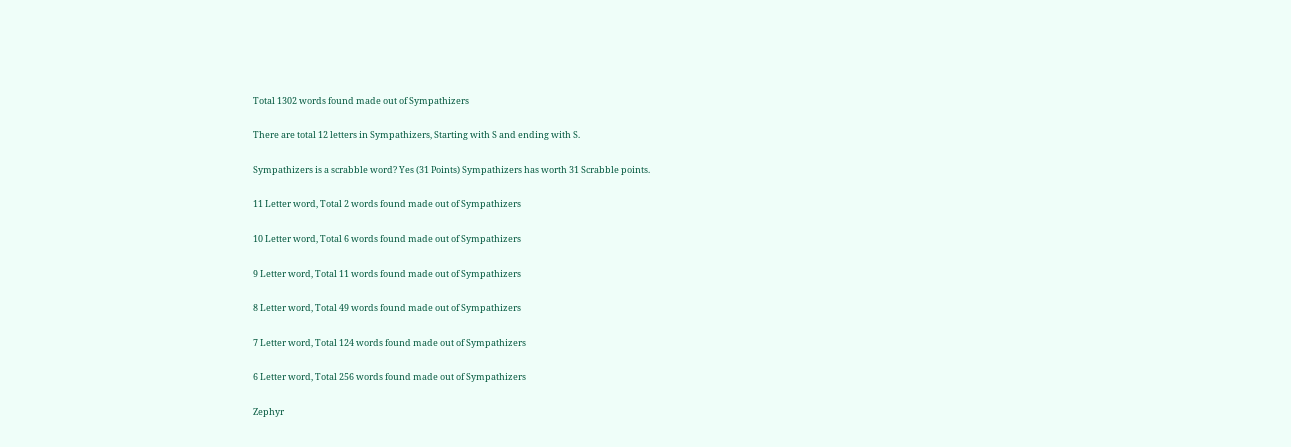Total 1302 words found made out of Sympathizers

There are total 12 letters in Sympathizers, Starting with S and ending with S.

Sympathizers is a scrabble word? Yes (31 Points) Sympathizers has worth 31 Scrabble points.

11 Letter word, Total 2 words found made out of Sympathizers

10 Letter word, Total 6 words found made out of Sympathizers

9 Letter word, Total 11 words found made out of Sympathizers

8 Letter word, Total 49 words found made out of Sympathizers

7 Letter word, Total 124 words found made out of Sympathizers

6 Letter word, Total 256 words found made out of Sympathizers

Zephyr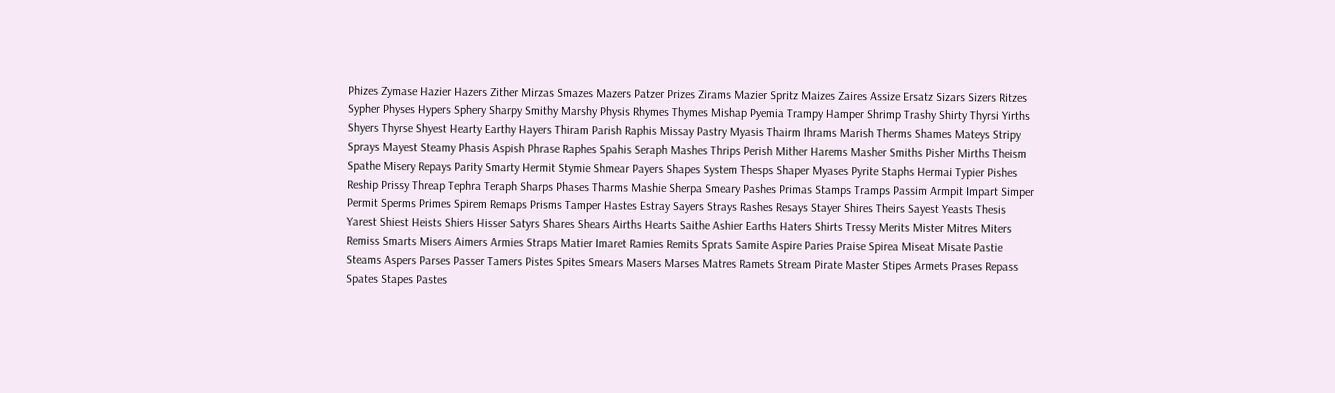Phizes Zymase Hazier Hazers Zither Mirzas Smazes Mazers Patzer Prizes Zirams Mazier Spritz Maizes Zaires Assize Ersatz Sizars Sizers Ritzes Sypher Physes Hypers Sphery Sharpy Smithy Marshy Physis Rhymes Thymes Mishap Pyemia Trampy Hamper Shrimp Trashy Shirty Thyrsi Yirths Shyers Thyrse Shyest Hearty Earthy Hayers Thiram Parish Raphis Missay Pastry Myasis Thairm Ihrams Marish Therms Shames Mateys Stripy Sprays Mayest Steamy Phasis Aspish Phrase Raphes Spahis Seraph Mashes Thrips Perish Mither Harems Masher Smiths Pisher Mirths Theism Spathe Misery Repays Parity Smarty Hermit Stymie Shmear Payers Shapes System Thesps Shaper Myases Pyrite Staphs Hermai Typier Pishes Reship Prissy Threap Tephra Teraph Sharps Phases Tharms Mashie Sherpa Smeary Pashes Primas Stamps Tramps Passim Armpit Impart Simper Permit Sperms Primes Spirem Remaps Prisms Tamper Hastes Estray Sayers Strays Rashes Resays Stayer Shires Theirs Sayest Yeasts Thesis Yarest Shiest Heists Shiers Hisser Satyrs Shares Shears Airths Hearts Saithe Ashier Earths Haters Shirts Tressy Merits Mister Mitres Miters Remiss Smarts Misers Aimers Armies Straps Matier Imaret Ramies Remits Sprats Samite Aspire Paries Praise Spirea Miseat Misate Pastie Steams Aspers Parses Passer Tamers Pistes Spites Smears Masers Marses Matres Ramets Stream Pirate Master Stipes Armets Prases Repass Spates Stapes Pastes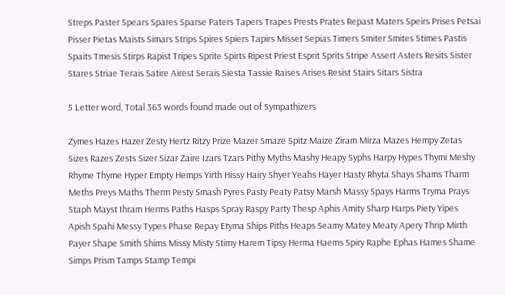Streps Paster Spears Spares Sparse Paters Tapers Trapes Prests Prates Repast Maters Speirs Prises Petsai Pisser Pietas Maists Simars Strips Spires Spiers Tapirs Misset Sepias Timers Smiter Smites Stimes Pastis Spaits Tmesis Stirps Rapist Tripes Sprite Spirts Ripest Priest Esprit Sprits Stripe Assert Asters Resits Sister Stares Striae Terais Satire Airest Serais Siesta Tassie Raises Arises Resist Stairs Sitars Sistra

5 Letter word, Total 363 words found made out of Sympathizers

Zymes Hazes Hazer Zesty Hertz Ritzy Prize Mazer Smaze Spitz Maize Ziram Mirza Mazes Hempy Zetas Sizes Razes Zests Sizer Sizar Zaire Izars Tzars Pithy Myths Mashy Heapy Syphs Harpy Hypes Thymi Meshy Rhyme Thyme Hyper Empty Hemps Yirth Hissy Hairy Shyer Yeahs Hayer Hasty Rhyta Shays Shams Tharm Meths Preys Maths Therm Pesty Smash Pyres Pasty Peaty Patsy Marsh Massy Spays Harms Tryma Prays Staph Mayst Ihram Herms Paths Hasps Spray Raspy Party Thesp Aphis Amity Sharp Harps Piety Yipes Apish Spahi Messy Types Phase Repay Etyma Ships Piths Heaps Seamy Matey Meaty Apery Thrip Mirth Payer Shape Smith Shims Missy Misty Stimy Harem Tipsy Herma Haems Spiry Raphe Ephas Hames Shame Simps Prism Tamps Stamp Tempi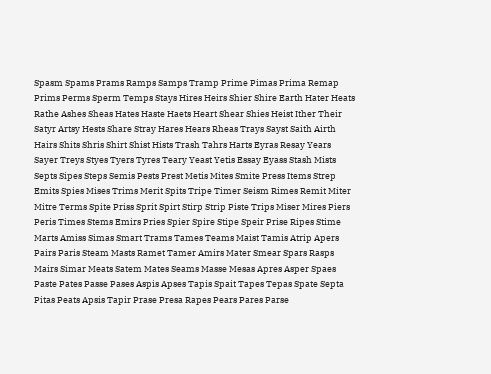Spasm Spams Prams Ramps Samps Tramp Prime Pimas Prima Remap Prims Perms Sperm Temps Stays Hires Heirs Shier Shire Earth Hater Heats Rathe Ashes Sheas Hates Haste Haets Heart Shear Shies Heist Ither Their Satyr Artsy Hests Share Stray Hares Hears Rheas Trays Sayst Saith Airth Hairs Shits Shris Shirt Shist Hists Trash Tahrs Harts Eyras Resay Years Sayer Treys Styes Tyers Tyres Teary Yeast Yetis Essay Eyass Stash Mists Septs Sipes Steps Semis Pests Prest Metis Mites Smite Press Items Strep Emits Spies Mises Trims Merit Spits Tripe Timer Seism Rimes Remit Miter Mitre Terms Spite Priss Sprit Spirt Stirp Strip Piste Trips Miser Mires Piers Peris Times Stems Emirs Pries Spier Spire Stipe Speir Prise Ripes Stime Marts Amiss Simas Smart Trams Tames Teams Maist Tamis Atrip Apers Pairs Paris Steam Masts Ramet Tamer Amirs Mater Smear Spars Rasps Mairs Simar Meats Satem Mates Seams Masse Mesas Apres Asper Spaes Paste Pates Passe Pases Aspis Apses Tapis Spait Tapes Tepas Spate Septa Pitas Peats Apsis Tapir Prase Presa Rapes Pears Pares Parse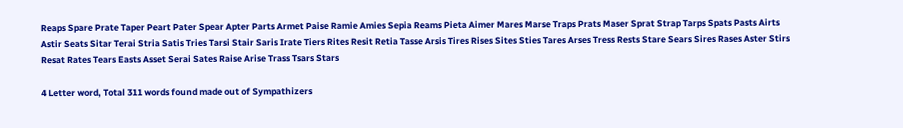Reaps Spare Prate Taper Peart Pater Spear Apter Parts Armet Paise Ramie Amies Sepia Reams Pieta Aimer Mares Marse Traps Prats Maser Sprat Strap Tarps Spats Pasts Airts Astir Seats Sitar Terai Stria Satis Tries Tarsi Stair Saris Irate Tiers Rites Resit Retia Tasse Arsis Tires Rises Sites Sties Tares Arses Tress Rests Stare Sears Sires Rases Aster Stirs Resat Rates Tears Easts Asset Serai Sates Raise Arise Trass Tsars Stars

4 Letter word, Total 311 words found made out of Sympathizers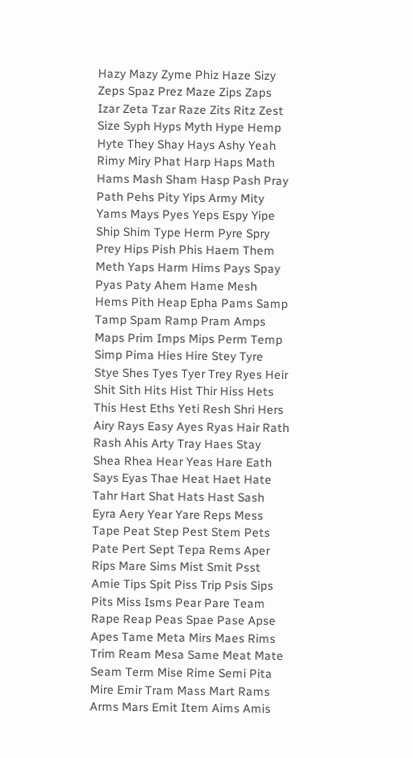Hazy Mazy Zyme Phiz Haze Sizy Zeps Spaz Prez Maze Zips Zaps Izar Zeta Tzar Raze Zits Ritz Zest Size Syph Hyps Myth Hype Hemp Hyte They Shay Hays Ashy Yeah Rimy Miry Phat Harp Haps Math Hams Mash Sham Hasp Pash Pray Path Pehs Pity Yips Army Mity Yams Mays Pyes Yeps Espy Yipe Ship Shim Type Herm Pyre Spry Prey Hips Pish Phis Haem Them Meth Yaps Harm Hims Pays Spay Pyas Paty Ahem Hame Mesh Hems Pith Heap Epha Pams Samp Tamp Spam Ramp Pram Amps Maps Prim Imps Mips Perm Temp Simp Pima Hies Hire Stey Tyre Stye Shes Tyes Tyer Trey Ryes Heir Shit Sith Hits Hist Thir Hiss Hets This Hest Eths Yeti Resh Shri Hers Airy Rays Easy Ayes Ryas Hair Rath Rash Ahis Arty Tray Haes Stay Shea Rhea Hear Yeas Hare Eath Says Eyas Thae Heat Haet Hate Tahr Hart Shat Hats Hast Sash Eyra Aery Year Yare Reps Mess Tape Peat Step Pest Stem Pets Pate Pert Sept Tepa Rems Aper Rips Mare Sims Mist Smit Psst Amie Tips Spit Piss Trip Psis Sips Pits Miss Isms Pear Pare Team Rape Reap Peas Spae Pase Apse Apes Tame Meta Mirs Maes Rims Trim Ream Mesa Same Meat Mate Seam Term Mise Rime Semi Pita Mire Emir Tram Mass Mart Rams Arms Mars Emit Item Aims Amis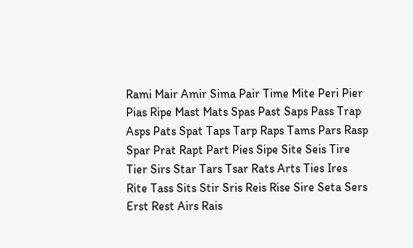Rami Mair Amir Sima Pair Time Mite Peri Pier Pias Ripe Mast Mats Spas Past Saps Pass Trap Asps Pats Spat Taps Tarp Raps Tams Pars Rasp Spar Prat Rapt Part Pies Sipe Site Seis Tire Tier Sirs Star Tars Tsar Rats Arts Ties Ires Rite Tass Sits Stir Sris Reis Rise Sire Seta Sers Erst Rest Airs Rais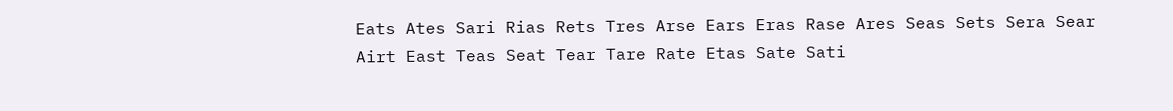Eats Ates Sari Rias Rets Tres Arse Ears Eras Rase Ares Seas Sets Sera Sear Airt East Teas Seat Tear Tare Rate Etas Sate Sati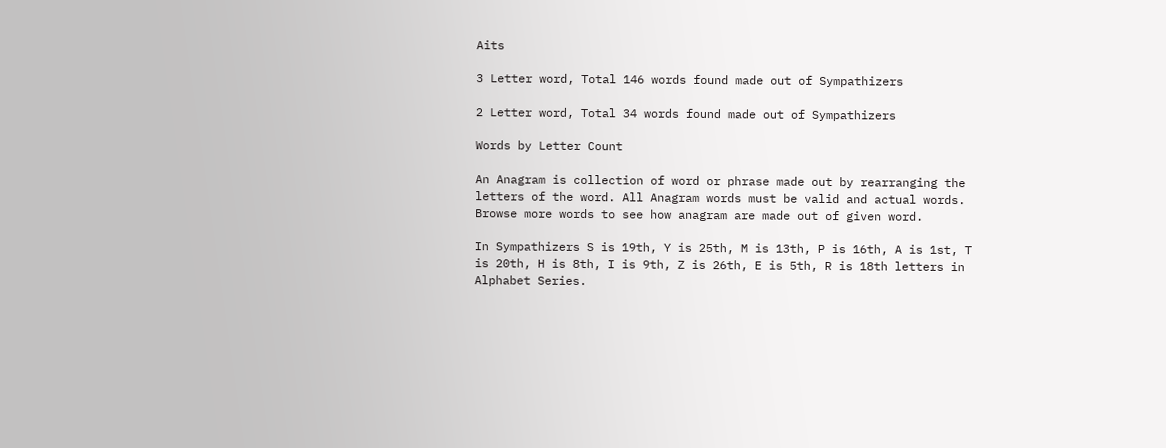Aits

3 Letter word, Total 146 words found made out of Sympathizers

2 Letter word, Total 34 words found made out of Sympathizers

Words by Letter Count

An Anagram is collection of word or phrase made out by rearranging the letters of the word. All Anagram words must be valid and actual words.
Browse more words to see how anagram are made out of given word.

In Sympathizers S is 19th, Y is 25th, M is 13th, P is 16th, A is 1st, T is 20th, H is 8th, I is 9th, Z is 26th, E is 5th, R is 18th letters in Alphabet Series.